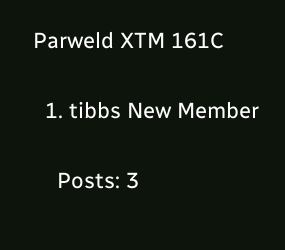Parweld XTM 161C

  1. tibbs New Member

    Posts: 3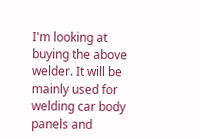I'm looking at buying the above welder. It will be mainly used for welding car body panels and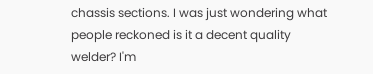chassis sections. I was just wondering what people reckoned is it a decent quality welder? I'm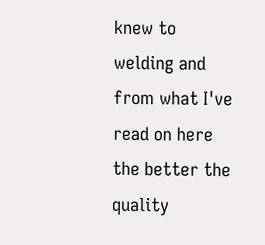knew to welding and from what I've read on here the better the quality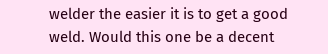welder the easier it is to get a good weld. Would this one be a decent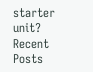starter unit?
Recent Posts